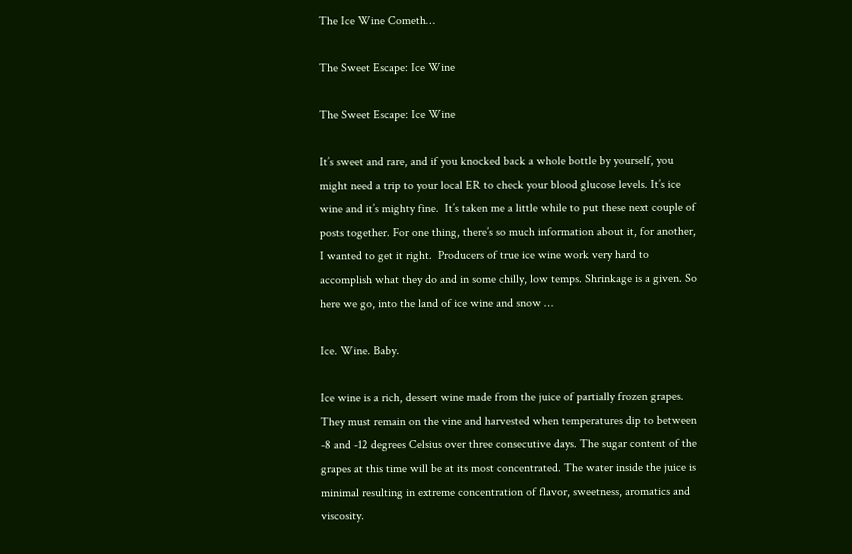The Ice Wine Cometh…

The Sweet Escape: Ice Wine

The Sweet Escape: Ice Wine

It’s sweet and rare, and if you knocked back a whole bottle by yourself, you might need a trip to your local ER to check your blood glucose levels. It’s ice wine and it’s mighty fine.  It’s taken me a little while to put these next couple of posts together. For one thing, there’s so much information about it, for another, I wanted to get it right.  Producers of true ice wine work very hard to accomplish what they do and in some chilly, low temps. Shrinkage is a given. So here we go, into the land of ice wine and snow …

Ice. Wine. Baby.

Ice wine is a rich, dessert wine made from the juice of partially frozen grapes. They must remain on the vine and harvested when temperatures dip to between -8 and -12 degrees Celsius over three consecutive days. The sugar content of the grapes at this time will be at its most concentrated. The water inside the juice is minimal resulting in extreme concentration of flavor, sweetness, aromatics and viscosity.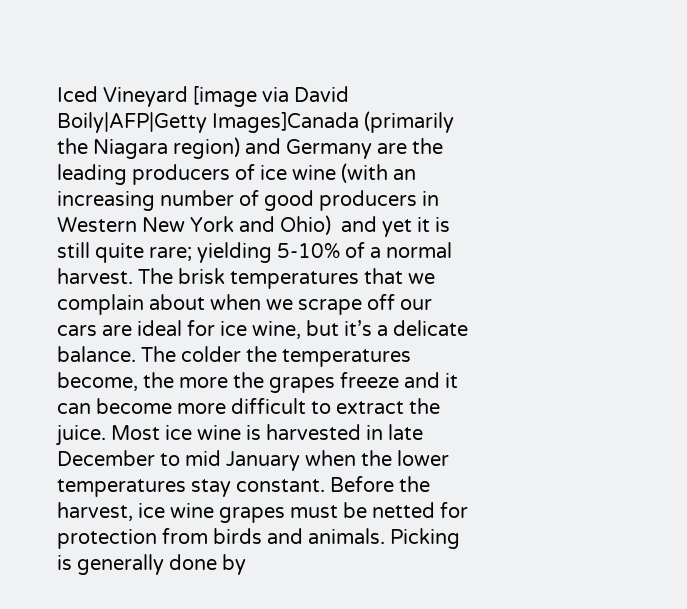Iced Vineyard [image via David Boily|AFP|Getty Images]Canada (primarily the Niagara region) and Germany are the leading producers of ice wine (with an increasing number of good producers in Western New York and Ohio)  and yet it is still quite rare; yielding 5-10% of a normal harvest. The brisk temperatures that we complain about when we scrape off our cars are ideal for ice wine, but it’s a delicate balance. The colder the temperatures become, the more the grapes freeze and it can become more difficult to extract the juice. Most ice wine is harvested in late December to mid January when the lower temperatures stay constant. Before the harvest, ice wine grapes must be netted for protection from birds and animals. Picking is generally done by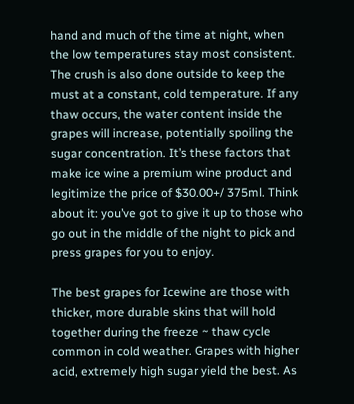hand and much of the time at night, when the low temperatures stay most consistent.  The crush is also done outside to keep the must at a constant, cold temperature. If any thaw occurs, the water content inside the grapes will increase, potentially spoiling the sugar concentration. It’s these factors that make ice wine a premium wine product and legitimize the price of $30.00+/ 375ml. Think about it: you’ve got to give it up to those who go out in the middle of the night to pick and press grapes for you to enjoy.

The best grapes for Icewine are those with thicker, more durable skins that will hold together during the freeze ~ thaw cycle common in cold weather. Grapes with higher acid, extremely high sugar yield the best. As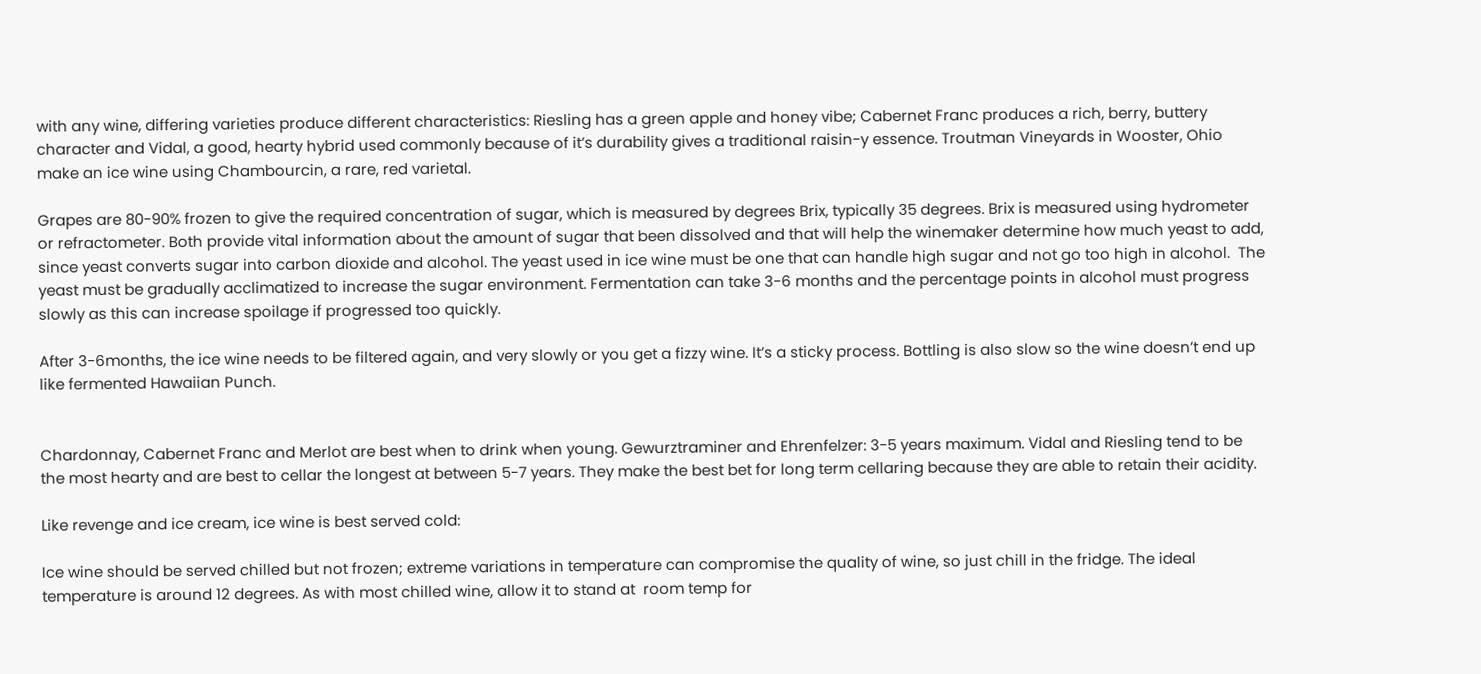with any wine, differing varieties produce different characteristics: Riesling has a green apple and honey vibe; Cabernet Franc produces a rich, berry, buttery character and Vidal, a good, hearty hybrid used commonly because of it’s durability gives a traditional raisin-y essence. Troutman Vineyards in Wooster, Ohio make an ice wine using Chambourcin, a rare, red varietal.

Grapes are 80-90% frozen to give the required concentration of sugar, which is measured by degrees Brix, typically 35 degrees. Brix is measured using hydrometer or refractometer. Both provide vital information about the amount of sugar that been dissolved and that will help the winemaker determine how much yeast to add, since yeast converts sugar into carbon dioxide and alcohol. The yeast used in ice wine must be one that can handle high sugar and not go too high in alcohol.  The yeast must be gradually acclimatized to increase the sugar environment. Fermentation can take 3-6 months and the percentage points in alcohol must progress slowly as this can increase spoilage if progressed too quickly.

After 3-6months, the ice wine needs to be filtered again, and very slowly or you get a fizzy wine. It’s a sticky process. Bottling is also slow so the wine doesn’t end up like fermented Hawaiian Punch.


Chardonnay, Cabernet Franc and Merlot are best when to drink when young. Gewurztraminer and Ehrenfelzer: 3-5 years maximum. Vidal and Riesling tend to be the most hearty and are best to cellar the longest at between 5-7 years. They make the best bet for long term cellaring because they are able to retain their acidity.

Like revenge and ice cream, ice wine is best served cold:

Ice wine should be served chilled but not frozen; extreme variations in temperature can compromise the quality of wine, so just chill in the fridge. The ideal temperature is around 12 degrees. As with most chilled wine, allow it to stand at  room temp for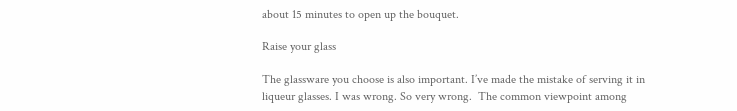about 15 minutes to open up the bouquet.

Raise your glass

The glassware you choose is also important. I’ve made the mistake of serving it in liqueur glasses. I was wrong. So very wrong.  The common viewpoint among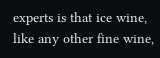experts is that ice wine, like any other fine wine,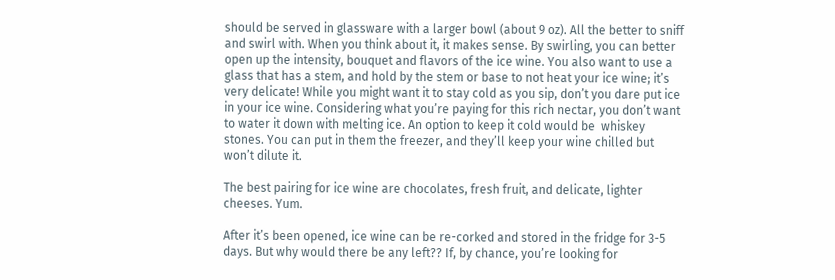should be served in glassware with a larger bowl (about 9 oz). All the better to sniff and swirl with. When you think about it, it makes sense. By swirling, you can better open up the intensity, bouquet and flavors of the ice wine. You also want to use a glass that has a stem, and hold by the stem or base to not heat your ice wine; it’s very delicate! While you might want it to stay cold as you sip, don’t you dare put ice in your ice wine. Considering what you’re paying for this rich nectar, you don’t want to water it down with melting ice. An option to keep it cold would be  whiskey stones. You can put in them the freezer, and they’ll keep your wine chilled but  won’t dilute it.

The best pairing for ice wine are chocolates, fresh fruit, and delicate, lighter cheeses. Yum.

After it’s been opened, ice wine can be re-corked and stored in the fridge for 3-5 days. But why would there be any left?? If, by chance, you’re looking for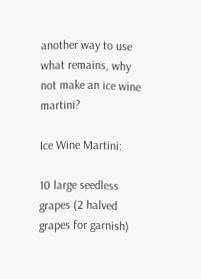another way to use what remains, why not make an ice wine martini?

Ice Wine Martini:

10 large seedless grapes (2 halved grapes for garnish)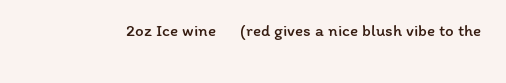2oz Ice wine      (red gives a nice blush vibe to the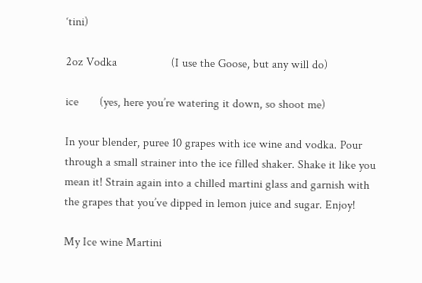‘tini)

2oz Vodka                  (I use the Goose, but any will do)

ice       (yes, here you’re watering it down, so shoot me)

In your blender, puree 10 grapes with ice wine and vodka. Pour through a small strainer into the ice filled shaker. Shake it like you mean it! Strain again into a chilled martini glass and garnish with the grapes that you’ve dipped in lemon juice and sugar. Enjoy!

My Ice wine Martini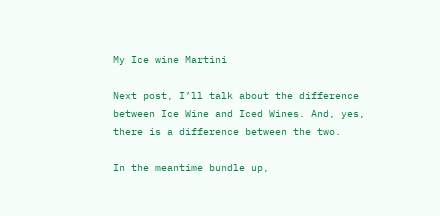My Ice wine Martini

Next post, I’ll talk about the difference between Ice Wine and Iced Wines. And, yes, there is a difference between the two.

In the meantime bundle up,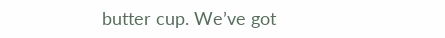butter cup. We’ve got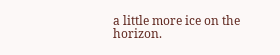a little more ice on the horizon.